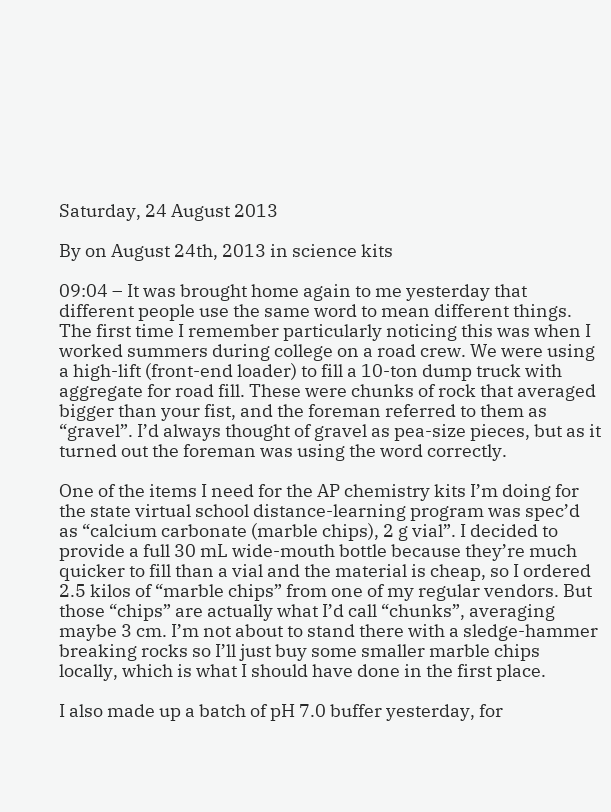Saturday, 24 August 2013

By on August 24th, 2013 in science kits

09:04 – It was brought home again to me yesterday that different people use the same word to mean different things. The first time I remember particularly noticing this was when I worked summers during college on a road crew. We were using a high-lift (front-end loader) to fill a 10-ton dump truck with aggregate for road fill. These were chunks of rock that averaged bigger than your fist, and the foreman referred to them as “gravel”. I’d always thought of gravel as pea-size pieces, but as it turned out the foreman was using the word correctly.

One of the items I need for the AP chemistry kits I’m doing for the state virtual school distance-learning program was spec’d as “calcium carbonate (marble chips), 2 g vial”. I decided to provide a full 30 mL wide-mouth bottle because they’re much quicker to fill than a vial and the material is cheap, so I ordered 2.5 kilos of “marble chips” from one of my regular vendors. But those “chips” are actually what I’d call “chunks”, averaging maybe 3 cm. I’m not about to stand there with a sledge-hammer breaking rocks so I’ll just buy some smaller marble chips locally, which is what I should have done in the first place.

I also made up a batch of pH 7.0 buffer yesterday, for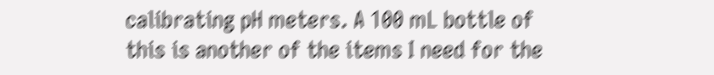calibrating pH meters. A 100 mL bottle of this is another of the items I need for the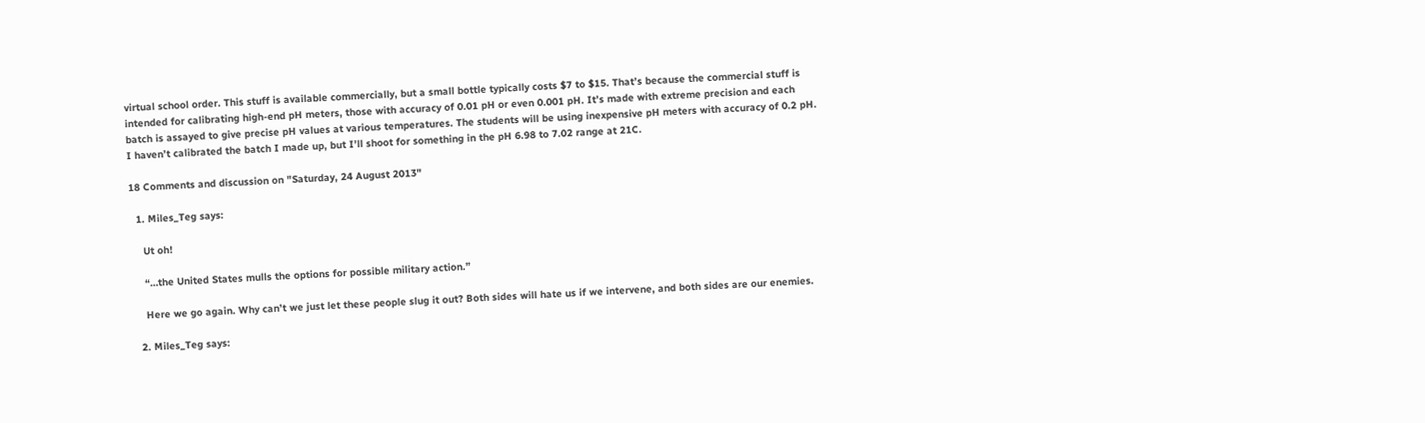virtual school order. This stuff is available commercially, but a small bottle typically costs $7 to $15. That’s because the commercial stuff is intended for calibrating high-end pH meters, those with accuracy of 0.01 pH or even 0.001 pH. It’s made with extreme precision and each batch is assayed to give precise pH values at various temperatures. The students will be using inexpensive pH meters with accuracy of 0.2 pH. I haven’t calibrated the batch I made up, but I’ll shoot for something in the pH 6.98 to 7.02 range at 21C.

18 Comments and discussion on "Saturday, 24 August 2013"

  1. Miles_Teg says:

    Ut oh!

    “…the United States mulls the options for possible military action.”

    Here we go again. Why can’t we just let these people slug it out? Both sides will hate us if we intervene, and both sides are our enemies.

  2. Miles_Teg says: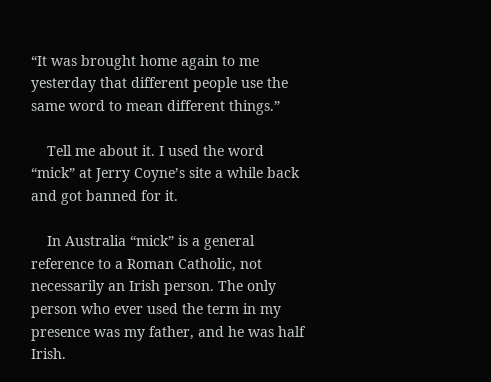“It was brought home again to me yesterday that different people use the same word to mean different things.”

    Tell me about it. I used the word “mick” at Jerry Coyne’s site a while back and got banned for it.

    In Australia “mick” is a general reference to a Roman Catholic, not necessarily an Irish person. The only person who ever used the term in my presence was my father, and he was half Irish.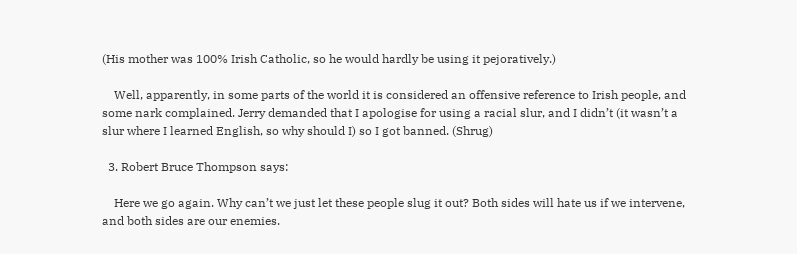(His mother was 100% Irish Catholic, so he would hardly be using it pejoratively.)

    Well, apparently, in some parts of the world it is considered an offensive reference to Irish people, and some nark complained. Jerry demanded that I apologise for using a racial slur, and I didn’t (it wasn’t a slur where I learned English, so why should I) so I got banned. (Shrug)

  3. Robert Bruce Thompson says:

    Here we go again. Why can’t we just let these people slug it out? Both sides will hate us if we intervene, and both sides are our enemies.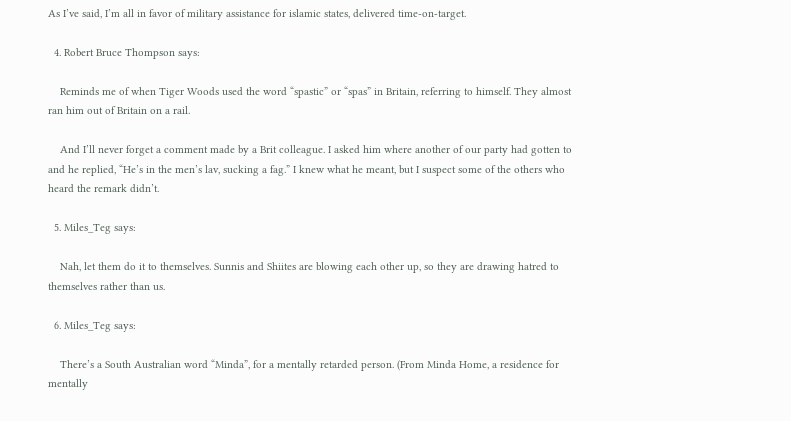As I’ve said, I’m all in favor of military assistance for islamic states, delivered time-on-target.

  4. Robert Bruce Thompson says:

    Reminds me of when Tiger Woods used the word “spastic” or “spas” in Britain, referring to himself. They almost ran him out of Britain on a rail.

    And I’ll never forget a comment made by a Brit colleague. I asked him where another of our party had gotten to and he replied, “He’s in the men’s lav, sucking a fag.” I knew what he meant, but I suspect some of the others who heard the remark didn’t.

  5. Miles_Teg says:

    Nah, let them do it to themselves. Sunnis and Shiites are blowing each other up, so they are drawing hatred to themselves rather than us.

  6. Miles_Teg says:

    There’s a South Australian word “Minda”, for a mentally retarded person. (From Minda Home, a residence for mentally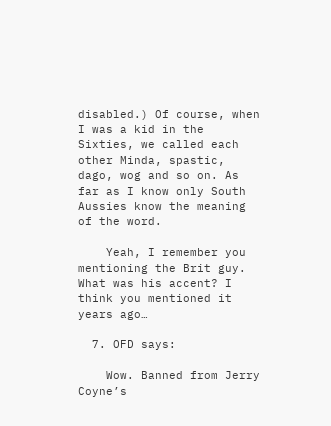disabled.) Of course, when I was a kid in the Sixties, we called each other Minda, spastic, dago, wog and so on. As far as I know only South Aussies know the meaning of the word.

    Yeah, I remember you mentioning the Brit guy. What was his accent? I think you mentioned it years ago…

  7. OFD says:

    Wow. Banned from Jerry Coyne’s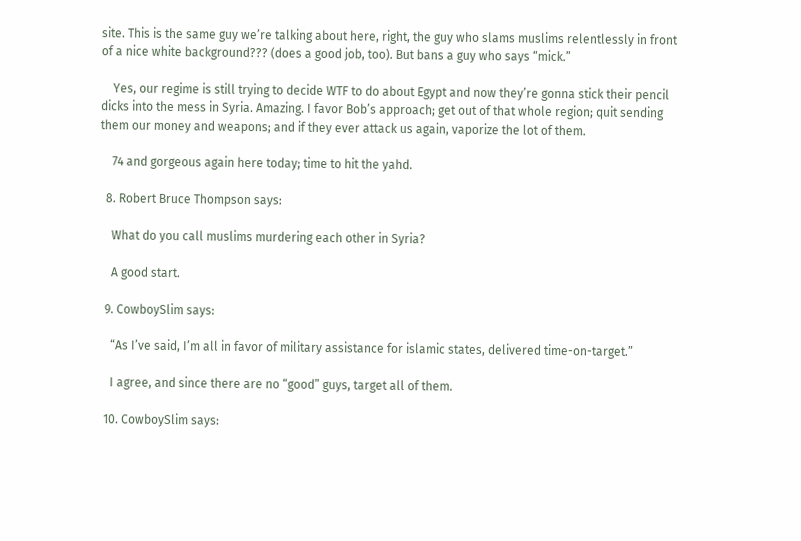site. This is the same guy we’re talking about here, right, the guy who slams muslims relentlessly in front of a nice white background??? (does a good job, too). But bans a guy who says “mick.”

    Yes, our regime is still trying to decide WTF to do about Egypt and now they’re gonna stick their pencil dicks into the mess in Syria. Amazing. I favor Bob’s approach; get out of that whole region; quit sending them our money and weapons; and if they ever attack us again, vaporize the lot of them.

    74 and gorgeous again here today; time to hit the yahd.

  8. Robert Bruce Thompson says:

    What do you call muslims murdering each other in Syria?

    A good start.

  9. CowboySlim says:

    “As I’ve said, I’m all in favor of military assistance for islamic states, delivered time-on-target.”

    I agree, and since there are no “good” guys, target all of them.

  10. CowboySlim says: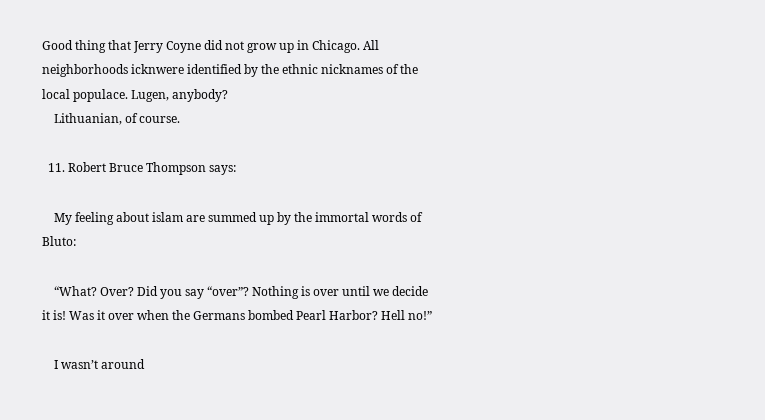Good thing that Jerry Coyne did not grow up in Chicago. All neighborhoods icknwere identified by the ethnic nicknames of the local populace. Lugen, anybody?
    Lithuanian, of course.

  11. Robert Bruce Thompson says:

    My feeling about islam are summed up by the immortal words of Bluto:

    “What? Over? Did you say “over”? Nothing is over until we decide it is! Was it over when the Germans bombed Pearl Harbor? Hell no!”

    I wasn’t around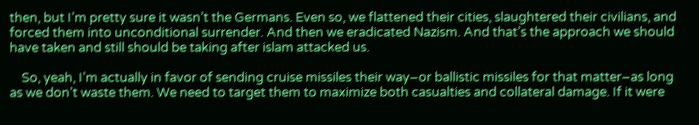then, but I’m pretty sure it wasn’t the Germans. Even so, we flattened their cities, slaughtered their civilians, and forced them into unconditional surrender. And then we eradicated Nazism. And that’s the approach we should have taken and still should be taking after islam attacked us.

    So, yeah, I’m actually in favor of sending cruise missiles their way–or ballistic missiles for that matter–as long as we don’t waste them. We need to target them to maximize both casualties and collateral damage. If it were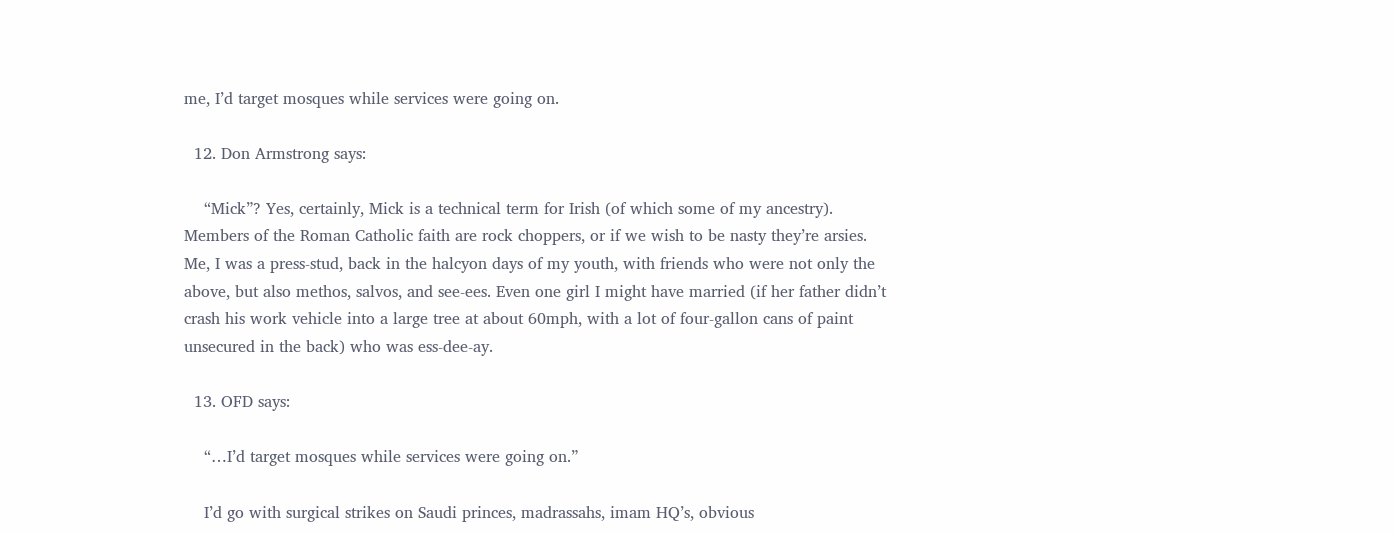me, I’d target mosques while services were going on.

  12. Don Armstrong says:

    “Mick”? Yes, certainly, Mick is a technical term for Irish (of which some of my ancestry). Members of the Roman Catholic faith are rock choppers, or if we wish to be nasty they’re arsies. Me, I was a press-stud, back in the halcyon days of my youth, with friends who were not only the above, but also methos, salvos, and see-ees. Even one girl I might have married (if her father didn’t crash his work vehicle into a large tree at about 60mph, with a lot of four-gallon cans of paint unsecured in the back) who was ess-dee-ay.

  13. OFD says:

    “…I’d target mosques while services were going on.”

    I’d go with surgical strikes on Saudi princes, madrassahs, imam HQ’s, obvious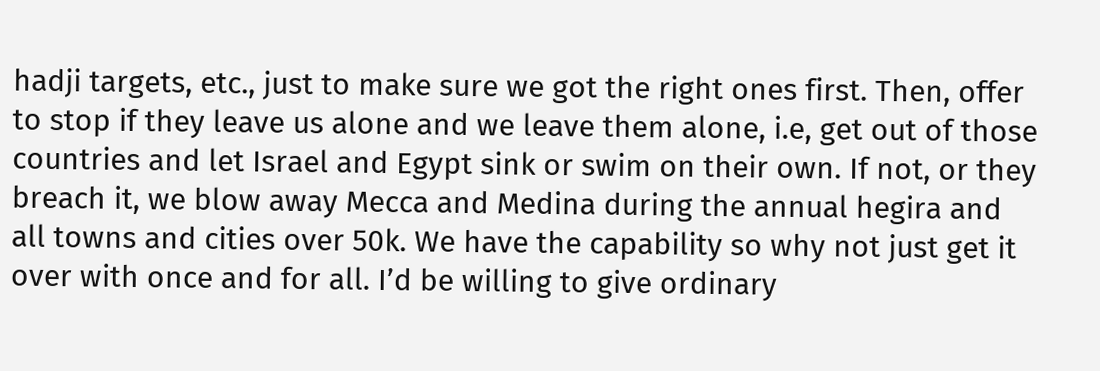hadji targets, etc., just to make sure we got the right ones first. Then, offer to stop if they leave us alone and we leave them alone, i.e, get out of those countries and let Israel and Egypt sink or swim on their own. If not, or they breach it, we blow away Mecca and Medina during the annual hegira and all towns and cities over 50k. We have the capability so why not just get it over with once and for all. I’d be willing to give ordinary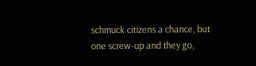schmuck citizens a chance, but one screw-up and they go,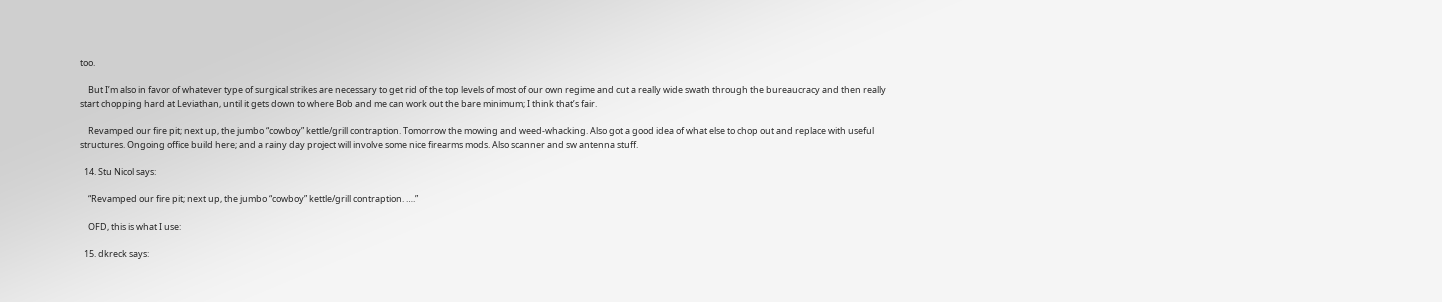too.

    But I’m also in favor of whatever type of surgical strikes are necessary to get rid of the top levels of most of our own regime and cut a really wide swath through the bureaucracy and then really start chopping hard at Leviathan, until it gets down to where Bob and me can work out the bare minimum; I think that’s fair.

    Revamped our fire pit; next up, the jumbo “cowboy” kettle/grill contraption. Tomorrow the mowing and weed-whacking. Also got a good idea of what else to chop out and replace with useful structures. Ongoing office build here; and a rainy day project will involve some nice firearms mods. Also scanner and sw antenna stuff.

  14. Stu Nicol says:

    “Revamped our fire pit; next up, the jumbo “cowboy” kettle/grill contraption. ….”

    OFD, this is what I use:

  15. dkreck says: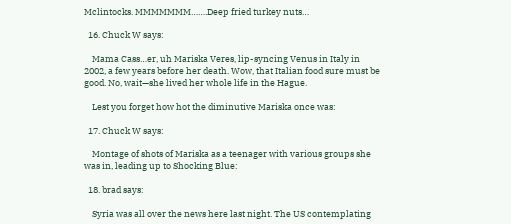Mclintocks. MMMMMMM…….Deep fried turkey nuts…

  16. Chuck W says:

    Mama Cass…er, uh Mariska Veres, lip-syncing Venus in Italy in 2002, a few years before her death. Wow, that Italian food sure must be good. No, wait—she lived her whole life in the Hague.

    Lest you forget how hot the diminutive Mariska once was:

  17. Chuck W says:

    Montage of shots of Mariska as a teenager with various groups she was in, leading up to Shocking Blue:

  18. brad says:

    Syria was all over the news here last night. The US contemplating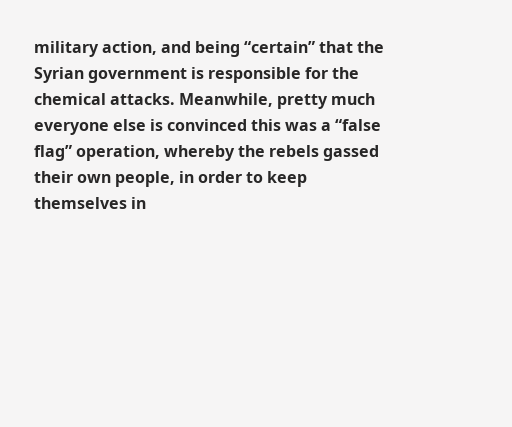military action, and being “certain” that the Syrian government is responsible for the chemical attacks. Meanwhile, pretty much everyone else is convinced this was a “false flag” operation, whereby the rebels gassed their own people, in order to keep themselves in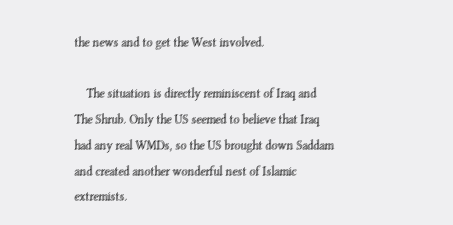the news and to get the West involved.

    The situation is directly reminiscent of Iraq and The Shrub. Only the US seemed to believe that Iraq had any real WMDs, so the US brought down Saddam and created another wonderful nest of Islamic extremists.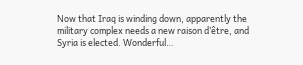Now that Iraq is winding down, apparently the military complex needs a new raison d’être, and Syria is elected. Wonderful…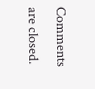Comments are closed.